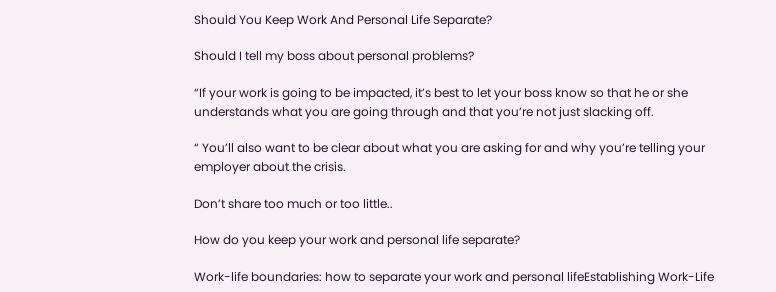Should You Keep Work And Personal Life Separate?

Should I tell my boss about personal problems?

“If your work is going to be impacted, it’s best to let your boss know so that he or she understands what you are going through and that you’re not just slacking off.

“ You’ll also want to be clear about what you are asking for and why you’re telling your employer about the crisis.

Don’t share too much or too little..

How do you keep your work and personal life separate?

Work-life boundaries: how to separate your work and personal lifeEstablishing Work-Life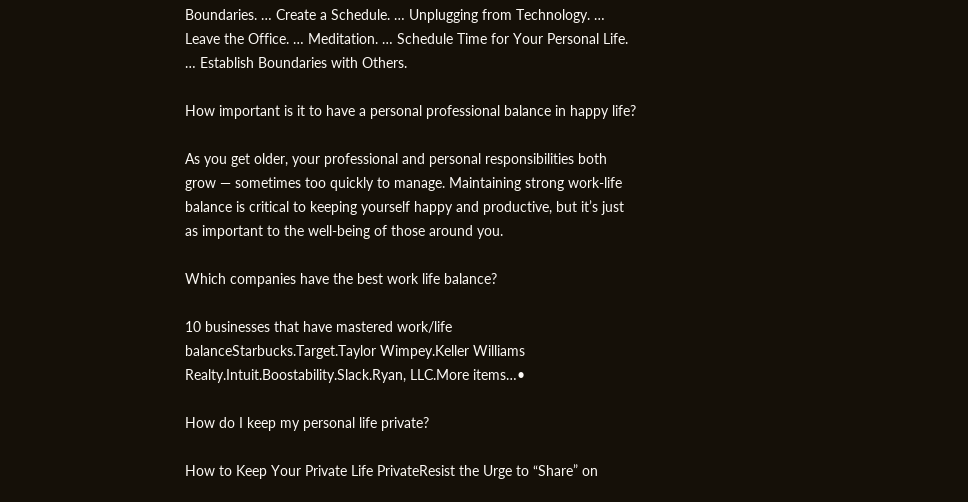Boundaries. … Create a Schedule. … Unplugging from Technology. … Leave the Office. … Meditation. … Schedule Time for Your Personal Life. … Establish Boundaries with Others.

How important is it to have a personal professional balance in happy life?

As you get older, your professional and personal responsibilities both grow — sometimes too quickly to manage. Maintaining strong work-life balance is critical to keeping yourself happy and productive, but it’s just as important to the well-being of those around you.

Which companies have the best work life balance?

10 businesses that have mastered work/life balanceStarbucks.Target.Taylor Wimpey.Keller Williams Realty.Intuit.Boostability.Slack.Ryan, LLC.More items…•

How do I keep my personal life private?

How to Keep Your Private Life PrivateResist the Urge to “Share” on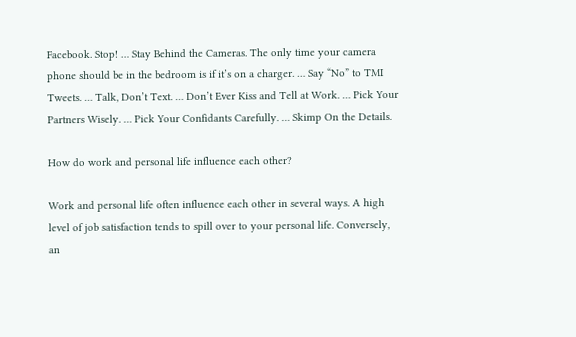Facebook. Stop! … Stay Behind the Cameras. The only time your camera phone should be in the bedroom is if it’s on a charger. … Say “No” to TMI Tweets. … Talk, Don’t Text. … Don’t Ever Kiss and Tell at Work. … Pick Your Partners Wisely. … Pick Your Confidants Carefully. … Skimp On the Details.

How do work and personal life influence each other?

Work and personal life often influence each other in several ways. A high level of job satisfaction tends to spill over to your personal life. Conversely, an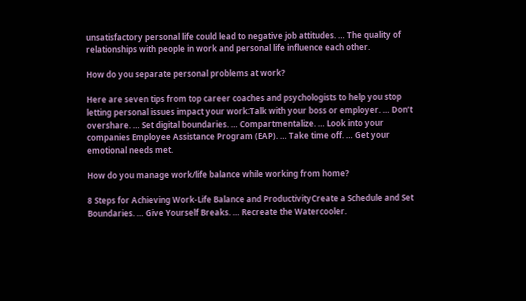unsatisfactory personal life could lead to negative job attitudes. … The quality of relationships with people in work and personal life influence each other.

How do you separate personal problems at work?

Here are seven tips from top career coaches and psychologists to help you stop letting personal issues impact your work:Talk with your boss or employer. … Don’t overshare. … Set digital boundaries. … Compartmentalize. … Look into your companies Employee Assistance Program (EAP). … Take time off. … Get your emotional needs met.

How do you manage work/life balance while working from home?

8 Steps for Achieving Work-Life Balance and ProductivityCreate a Schedule and Set Boundaries. … Give Yourself Breaks. … Recreate the Watercooler.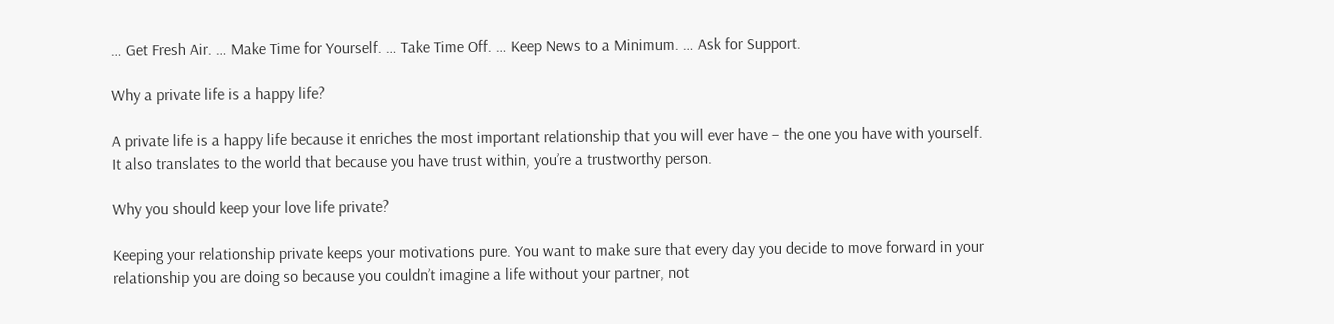… Get Fresh Air. … Make Time for Yourself. … Take Time Off. … Keep News to a Minimum. … Ask for Support.

Why a private life is a happy life?

A private life is a happy life because it enriches the most important relationship that you will ever have – the one you have with yourself. It also translates to the world that because you have trust within, you’re a trustworthy person.

Why you should keep your love life private?

Keeping your relationship private keeps your motivations pure. You want to make sure that every day you decide to move forward in your relationship you are doing so because you couldn’t imagine a life without your partner, not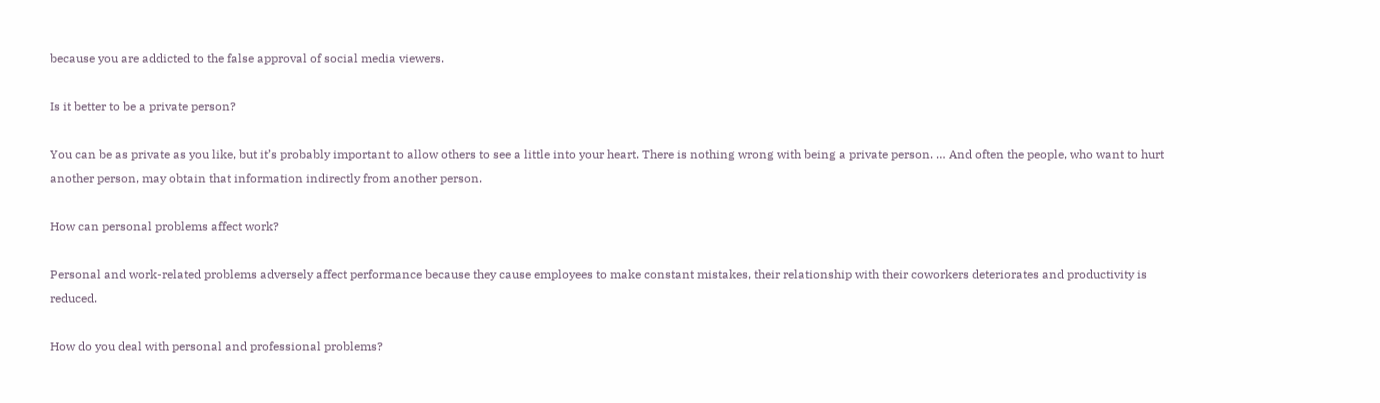because you are addicted to the false approval of social media viewers.

Is it better to be a private person?

You can be as private as you like, but it’s probably important to allow others to see a little into your heart. There is nothing wrong with being a private person. … And often the people, who want to hurt another person, may obtain that information indirectly from another person.

How can personal problems affect work?

Personal and work-related problems adversely affect performance because they cause employees to make constant mistakes, their relationship with their coworkers deteriorates and productivity is reduced.

How do you deal with personal and professional problems?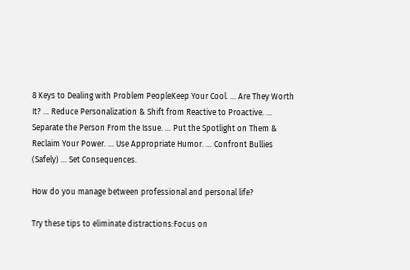8 Keys to Dealing with Problem PeopleKeep Your Cool. … Are They Worth It? … Reduce Personalization & Shift from Reactive to Proactive. … Separate the Person From the Issue. … Put the Spotlight on Them & Reclaim Your Power. … Use Appropriate Humor. … Confront Bullies (Safely) … Set Consequences.

How do you manage between professional and personal life?

Try these tips to eliminate distractions:Focus on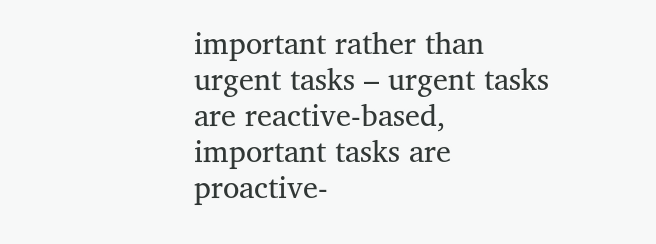important rather than urgent tasks – urgent tasks are reactive-based, important tasks are proactive-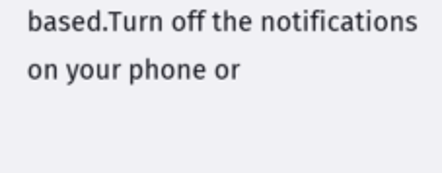based.Turn off the notifications on your phone or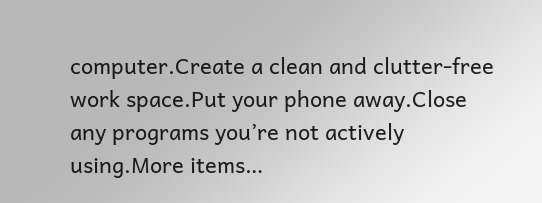computer.Create a clean and clutter-free work space.Put your phone away.Close any programs you’re not actively using.More items…